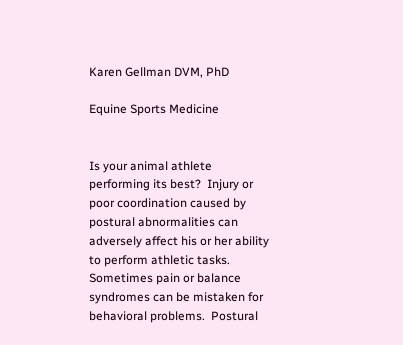Karen Gellman DVM, PhD

Equine Sports Medicine


Is your animal athlete performing its best?  Injury or poor coordination caused by postural abnormalities can adversely affect his or her ability to perform athletic tasks.  Sometimes pain or balance syndromes can be mistaken for behavioral problems.  Postural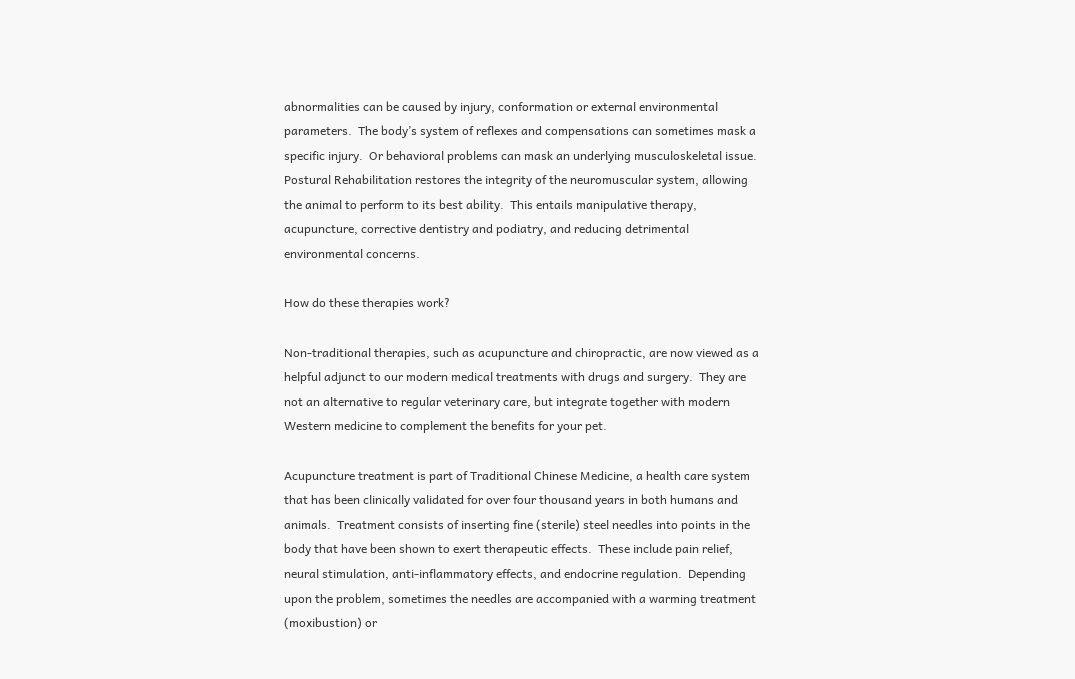abnormalities can be caused by injury, conformation or external environmental parameters.  The body’s system of reflexes and compensations can sometimes mask a specific injury.  Or behavioral problems can mask an underlying musculoskeletal issue. Postural Rehabilitation restores the integrity of the neuromuscular system, allowing the animal to perform to its best ability.  This entails manipulative therapy, acupuncture, corrective dentistry and podiatry, and reducing detrimental environmental concerns.

How do these therapies work?

Non-traditional therapies, such as acupuncture and chiropractic, are now viewed as a helpful adjunct to our modern medical treatments with drugs and surgery.  They are not an alternative to regular veterinary care, but integrate together with modern Western medicine to complement the benefits for your pet.

Acupuncture treatment is part of Traditional Chinese Medicine, a health care system that has been clinically validated for over four thousand years in both humans and animals.  Treatment consists of inserting fine (sterile) steel needles into points in the body that have been shown to exert therapeutic effects.  These include pain relief, neural stimulation, anti-inflammatory effects, and endocrine regulation.  Depending upon the problem, sometimes the needles are accompanied with a warming treatment (moxibustion) or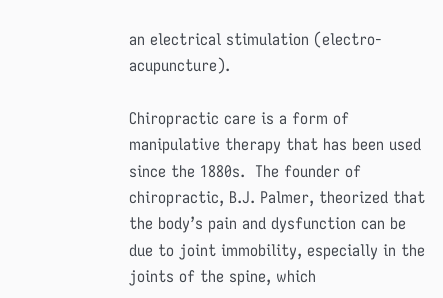an electrical stimulation (electro-acupuncture).

Chiropractic care is a form of manipulative therapy that has been used since the 1880s.  The founder of chiropractic, B.J. Palmer, theorized that the body’s pain and dysfunction can be due to joint immobility, especially in the joints of the spine, which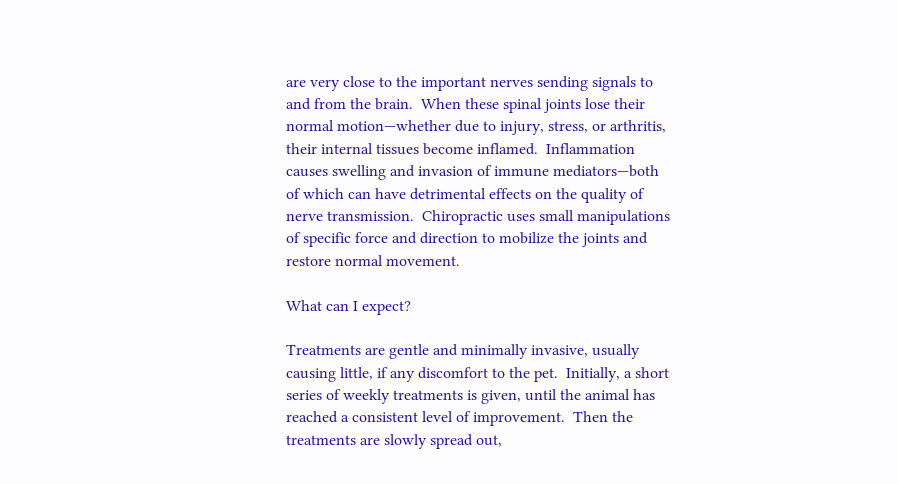are very close to the important nerves sending signals to and from the brain.  When these spinal joints lose their normal motion—whether due to injury, stress, or arthritis, their internal tissues become inflamed.  Inflammation causes swelling and invasion of immune mediators—both of which can have detrimental effects on the quality of nerve transmission.  Chiropractic uses small manipulations of specific force and direction to mobilize the joints and restore normal movement.

What can I expect?

Treatments are gentle and minimally invasive, usually causing little, if any discomfort to the pet.  Initially, a short series of weekly treatments is given, until the animal has reached a consistent level of improvement.  Then the treatments are slowly spread out,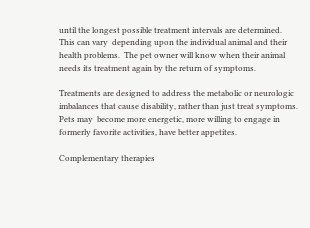until the longest possible treatment intervals are determined.  This can vary  depending upon the individual animal and their health problems.  The pet owner will know when their animal needs its treatment again by the return of symptoms.

Treatments are designed to address the metabolic or neurologic imbalances that cause disability, rather than just treat symptoms.  Pets may  become more energetic, more willing to engage in formerly favorite activities, have better appetites.

Complementary therapies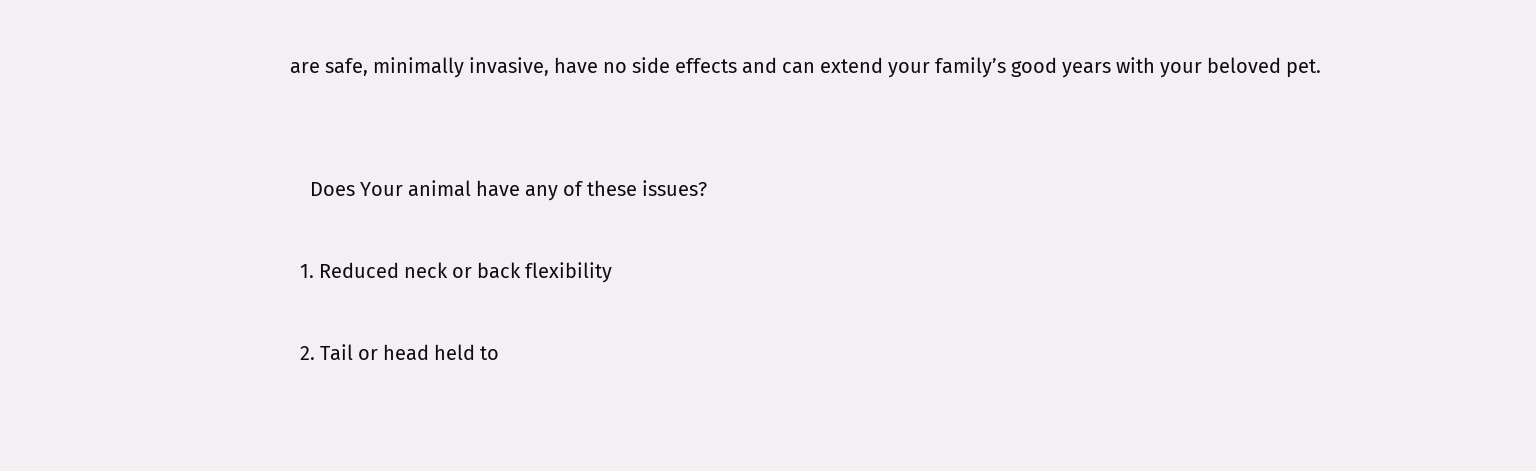are safe, minimally invasive, have no side effects and can extend your family’s good years with your beloved pet.


    Does Your animal have any of these issues?

  1. Reduced neck or back flexibility

  2. Tail or head held to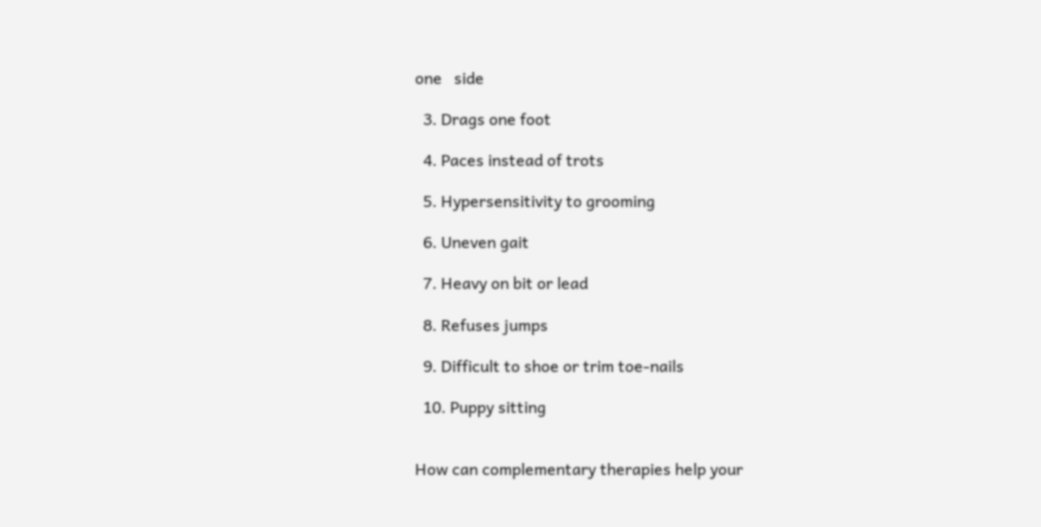one   side

  3. Drags one foot

  4. Paces instead of trots

  5. Hypersensitivity to grooming

  6. Uneven gait

  7. Heavy on bit or lead

  8. Refuses jumps

  9. Difficult to shoe or trim toe-nails

  10. Puppy sitting


How can complementary therapies help your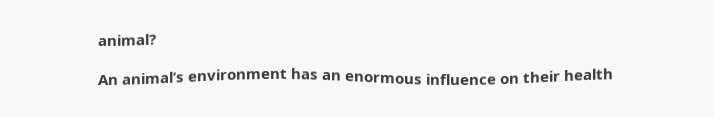animal?

An animal’s environment has an enormous influence on their health